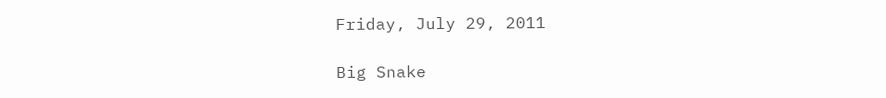Friday, July 29, 2011

Big Snake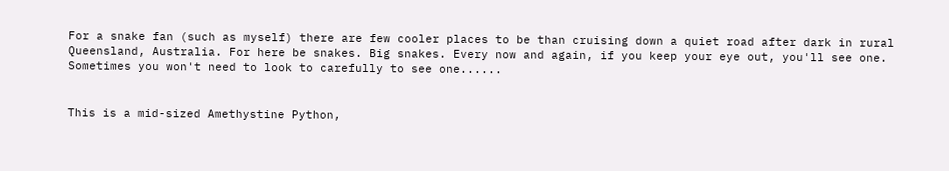For a snake fan (such as myself) there are few cooler places to be than cruising down a quiet road after dark in rural Queensland, Australia. For here be snakes. Big snakes. Every now and again, if you keep your eye out, you'll see one. Sometimes you won't need to look to carefully to see one......


This is a mid-sized Amethystine Python,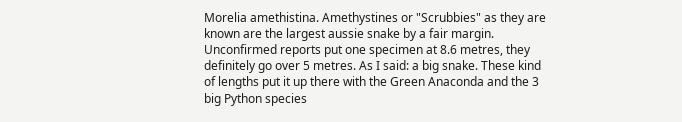Morelia amethistina. Amethystines or "Scrubbies" as they are known are the largest aussie snake by a fair margin. Unconfirmed reports put one specimen at 8.6 metres, they definitely go over 5 metres. As I said: a big snake. These kind of lengths put it up there with the Green Anaconda and the 3 big Python species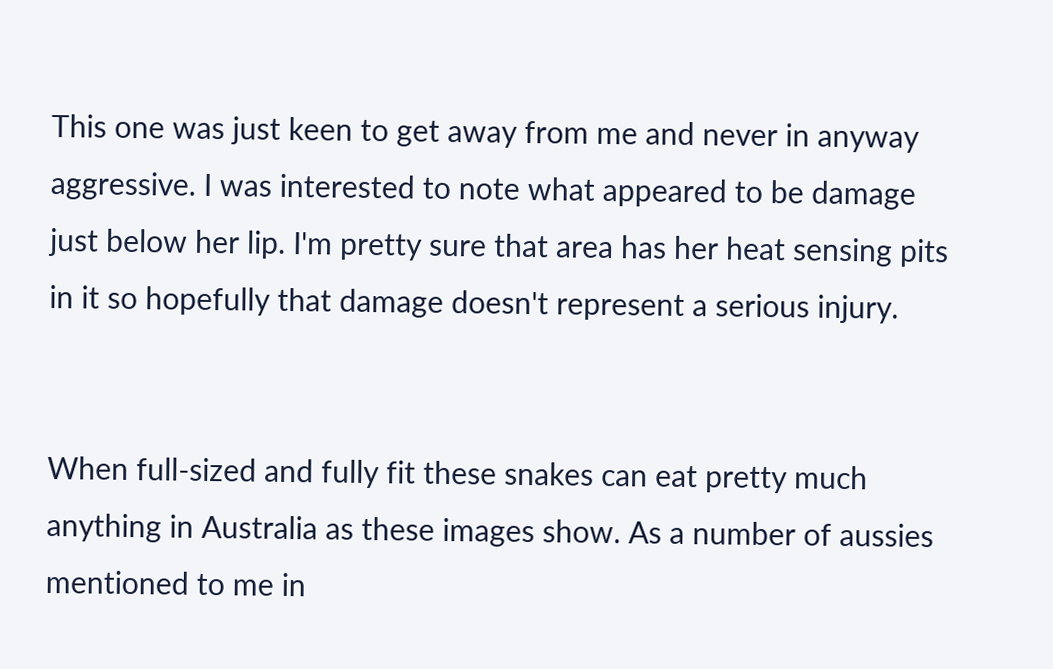This one was just keen to get away from me and never in anyway aggressive. I was interested to note what appeared to be damage just below her lip. I'm pretty sure that area has her heat sensing pits in it so hopefully that damage doesn't represent a serious injury.


When full-sized and fully fit these snakes can eat pretty much anything in Australia as these images show. As a number of aussies mentioned to me in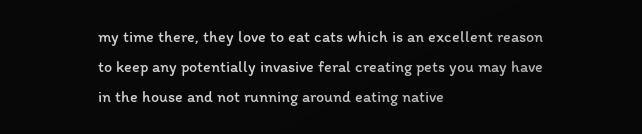my time there, they love to eat cats which is an excellent reason to keep any potentially invasive feral creating pets you may have in the house and not running around eating native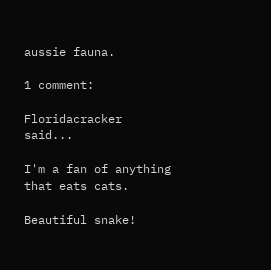aussie fauna.

1 comment:

Floridacracker said...

I'm a fan of anything that eats cats.

Beautiful snake!